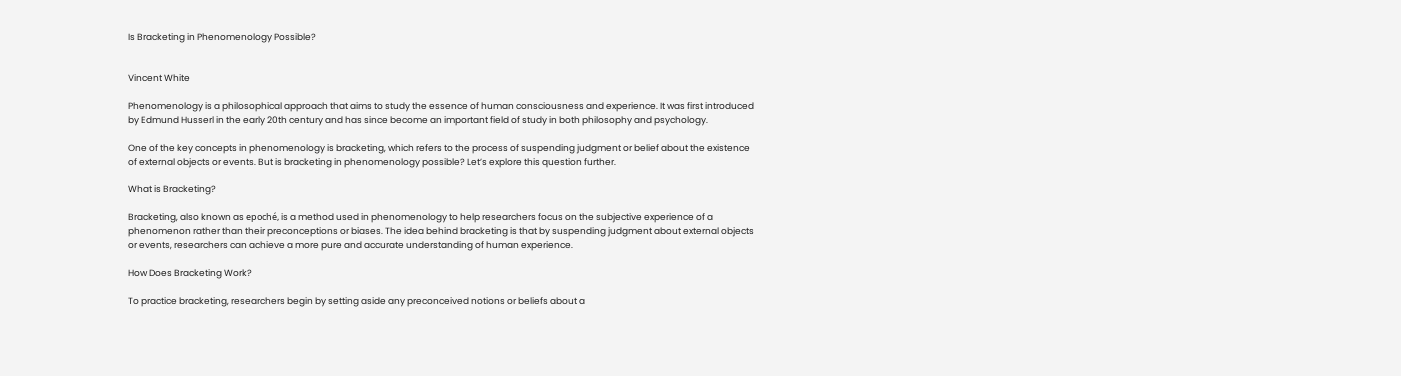Is Bracketing in Phenomenology Possible?


Vincent White

Phenomenology is a philosophical approach that aims to study the essence of human consciousness and experience. It was first introduced by Edmund Husserl in the early 20th century and has since become an important field of study in both philosophy and psychology.

One of the key concepts in phenomenology is bracketing, which refers to the process of suspending judgment or belief about the existence of external objects or events. But is bracketing in phenomenology possible? Let’s explore this question further.

What is Bracketing?

Bracketing, also known as epoché, is a method used in phenomenology to help researchers focus on the subjective experience of a phenomenon rather than their preconceptions or biases. The idea behind bracketing is that by suspending judgment about external objects or events, researchers can achieve a more pure and accurate understanding of human experience.

How Does Bracketing Work?

To practice bracketing, researchers begin by setting aside any preconceived notions or beliefs about a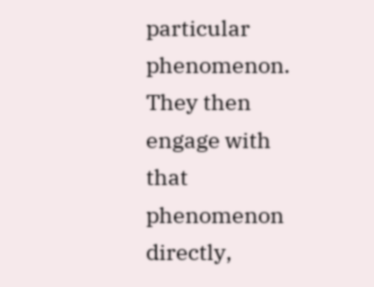particular phenomenon. They then engage with that phenomenon directly,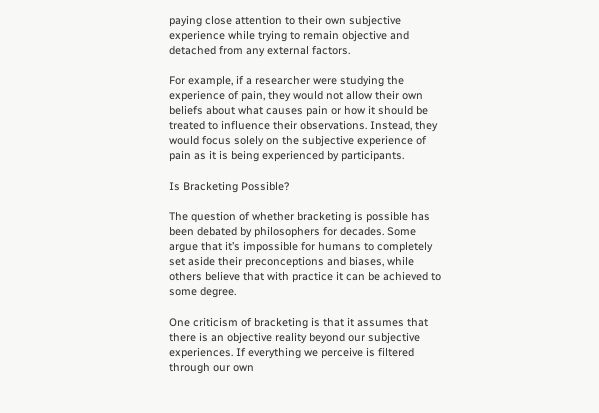paying close attention to their own subjective experience while trying to remain objective and detached from any external factors.

For example, if a researcher were studying the experience of pain, they would not allow their own beliefs about what causes pain or how it should be treated to influence their observations. Instead, they would focus solely on the subjective experience of pain as it is being experienced by participants.

Is Bracketing Possible?

The question of whether bracketing is possible has been debated by philosophers for decades. Some argue that it’s impossible for humans to completely set aside their preconceptions and biases, while others believe that with practice it can be achieved to some degree.

One criticism of bracketing is that it assumes that there is an objective reality beyond our subjective experiences. If everything we perceive is filtered through our own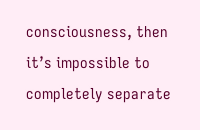consciousness, then it’s impossible to completely separate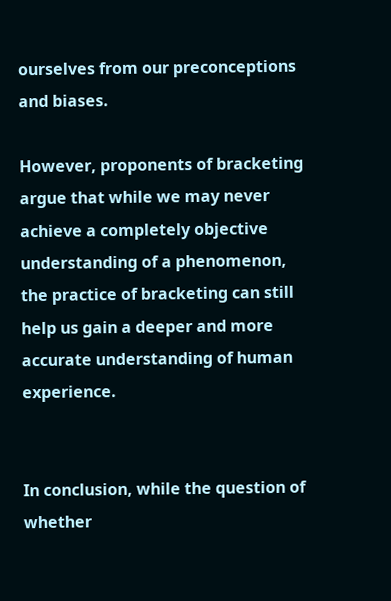ourselves from our preconceptions and biases.

However, proponents of bracketing argue that while we may never achieve a completely objective understanding of a phenomenon, the practice of bracketing can still help us gain a deeper and more accurate understanding of human experience.


In conclusion, while the question of whether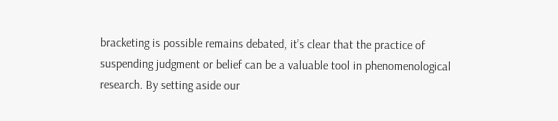bracketing is possible remains debated, it’s clear that the practice of suspending judgment or belief can be a valuable tool in phenomenological research. By setting aside our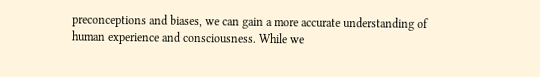preconceptions and biases, we can gain a more accurate understanding of human experience and consciousness. While we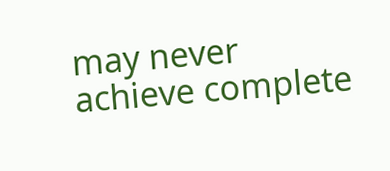may never achieve complete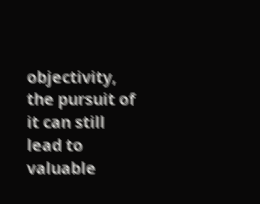objectivity, the pursuit of it can still lead to valuable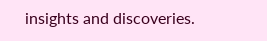insights and discoveries.